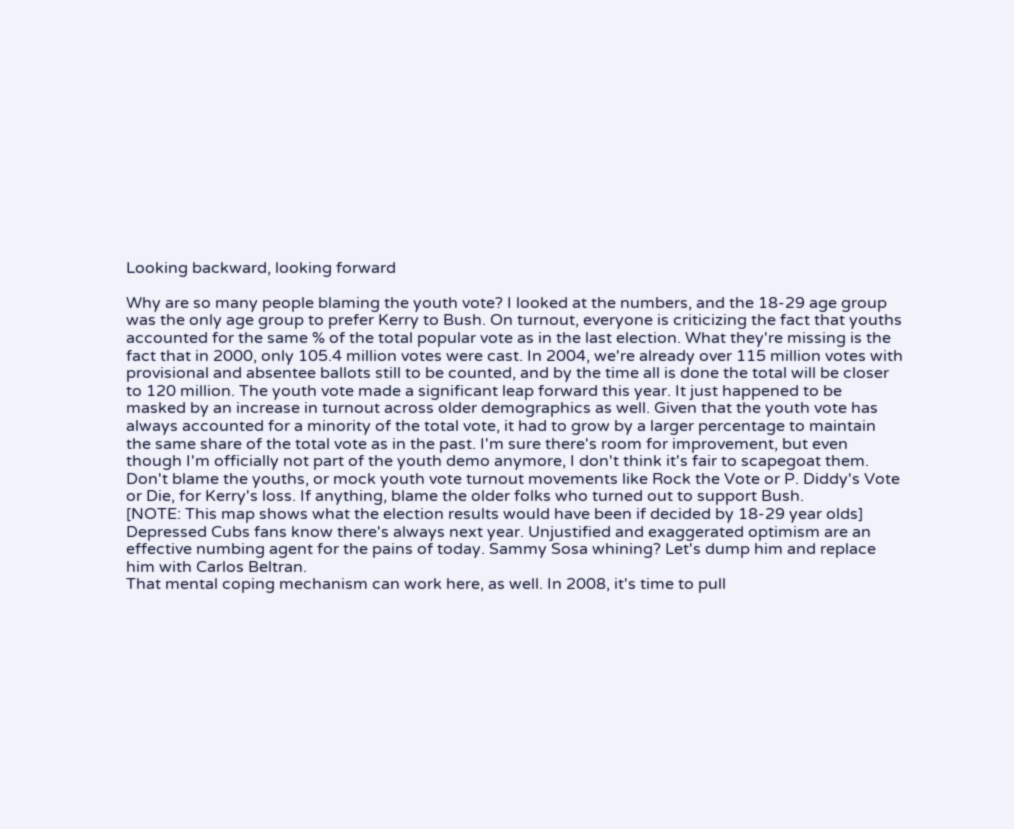Looking backward, looking forward

Why are so many people blaming the youth vote? I looked at the numbers, and the 18-29 age group was the only age group to prefer Kerry to Bush. On turnout, everyone is criticizing the fact that youths accounted for the same % of the total popular vote as in the last election. What they're missing is the fact that in 2000, only 105.4 million votes were cast. In 2004, we're already over 115 million votes with provisional and absentee ballots still to be counted, and by the time all is done the total will be closer to 120 million. The youth vote made a significant leap forward this year. It just happened to be masked by an increase in turnout across older demographics as well. Given that the youth vote has always accounted for a minority of the total vote, it had to grow by a larger percentage to maintain the same share of the total vote as in the past. I'm sure there's room for improvement, but even though I'm officially not part of the youth demo anymore, I don't think it's fair to scapegoat them. Don't blame the youths, or mock youth vote turnout movements like Rock the Vote or P. Diddy's Vote or Die, for Kerry's loss. If anything, blame the older folks who turned out to support Bush.
[NOTE: This map shows what the election results would have been if decided by 18-29 year olds]
Depressed Cubs fans know there's always next year. Unjustified and exaggerated optimism are an effective numbing agent for the pains of today. Sammy Sosa whining? Let's dump him and replace him with Carlos Beltran.
That mental coping mechanism can work here, as well. In 2008, it's time to pull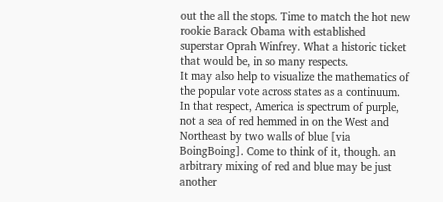out the all the stops. Time to match the hot new rookie Barack Obama with established superstar Oprah Winfrey. What a historic ticket that would be, in so many respects.
It may also help to visualize the mathematics of the popular vote across states as a continuum. In that respect, America is spectrum of purple, not a sea of red hemmed in on the West and Northeast by two walls of blue [via BoingBoing]. Come to think of it, though. an arbitrary mixing of red and blue may be just another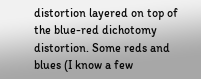distortion layered on top of the blue-red dichotomy distortion. Some reds and blues (I know a few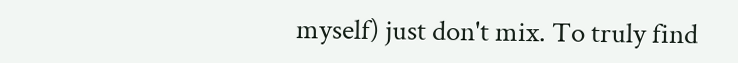myself) just don't mix. To truly find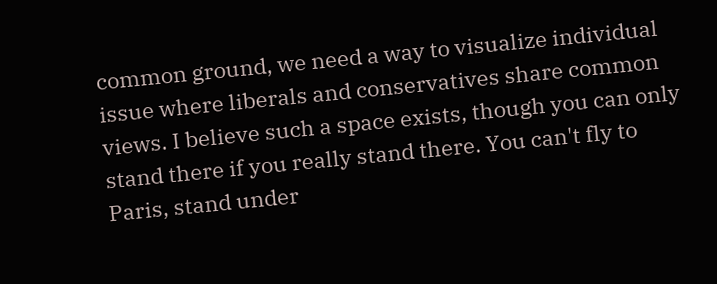common ground, we need a way to visualize individual issue where liberals and conservatives share common views. I believe such a space exists, though you can only stand there if you really stand there. You can't fly to Paris, stand under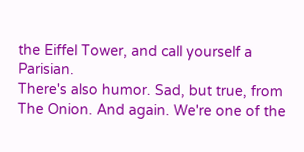the Eiffel Tower, and call yourself a Parisian.
There's also humor. Sad, but true, from The Onion. And again. We're one of the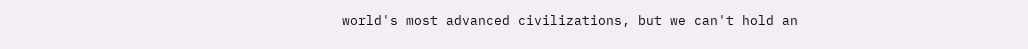world's most advanced civilizations, but we can't hold an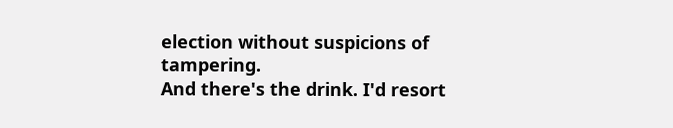election without suspicions of tampering.
And there's the drink. I'd resort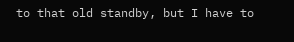to that old standby, but I have to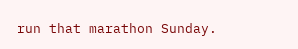run that marathon Sunday.